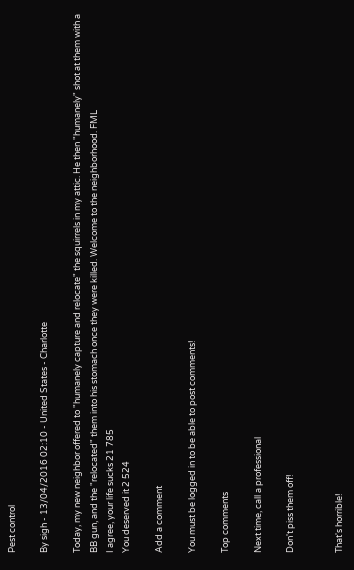Pest control

By sigh - 13/04/2016 02:10 - United States - Charlotte

Today, my new neighbor offered to "humanely capture and relocate" the squirrels in my attic. He then "humanely" shot at them with a BB gun, and the "relocated" them into his stomach once they were killed. Welcome to the neighborhood. FML
I agree, your life sucks 21 785
You deserved it 2 524

Add a comment

You must be logged in to be able to post comments!

Top comments

Next time, call a professional

Don't piss them off!


That's horrible!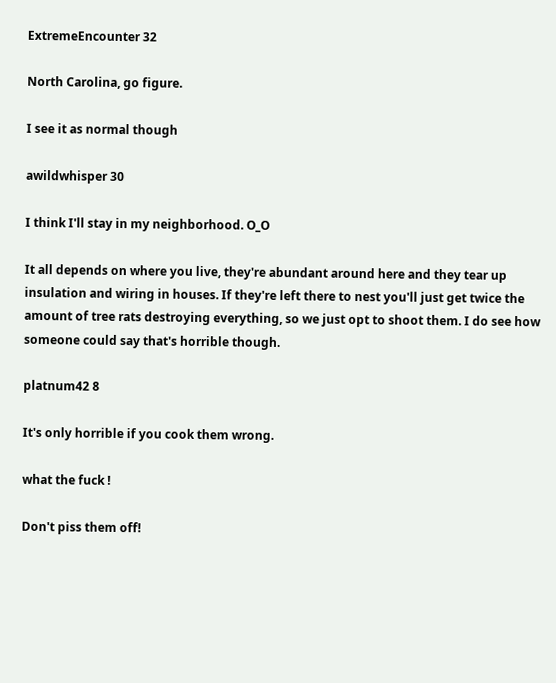ExtremeEncounter 32

North Carolina, go figure.

I see it as normal though

awildwhisper 30

I think I'll stay in my neighborhood. O_O

It all depends on where you live, they're abundant around here and they tear up insulation and wiring in houses. If they're left there to nest you'll just get twice the amount of tree rats destroying everything, so we just opt to shoot them. I do see how someone could say that's horrible though.

platnum42 8

It's only horrible if you cook them wrong.

what the fuck !

Don't piss them off!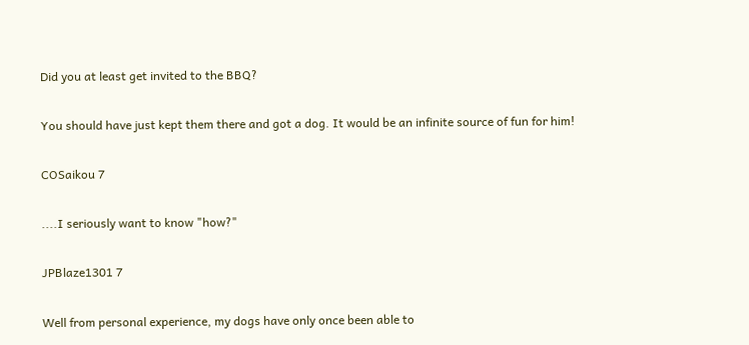Did you at least get invited to the BBQ?

You should have just kept them there and got a dog. It would be an infinite source of fun for him!

COSaikou 7

....I seriously want to know "how?"

JPBlaze1301 7

Well from personal experience, my dogs have only once been able to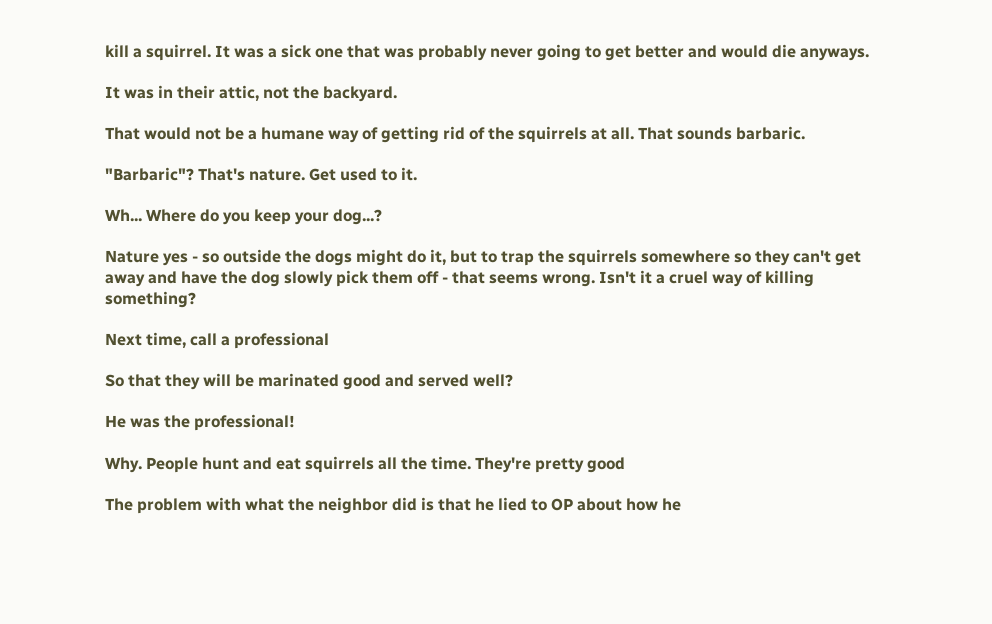kill a squirrel. It was a sick one that was probably never going to get better and would die anyways.

It was in their attic, not the backyard.

That would not be a humane way of getting rid of the squirrels at all. That sounds barbaric.

"Barbaric"? That's nature. Get used to it.

Wh... Where do you keep your dog...?

Nature yes - so outside the dogs might do it, but to trap the squirrels somewhere so they can't get away and have the dog slowly pick them off - that seems wrong. Isn't it a cruel way of killing something?

Next time, call a professional

So that they will be marinated good and served well?

He was the professional!

Why. People hunt and eat squirrels all the time. They're pretty good

The problem with what the neighbor did is that he lied to OP about how he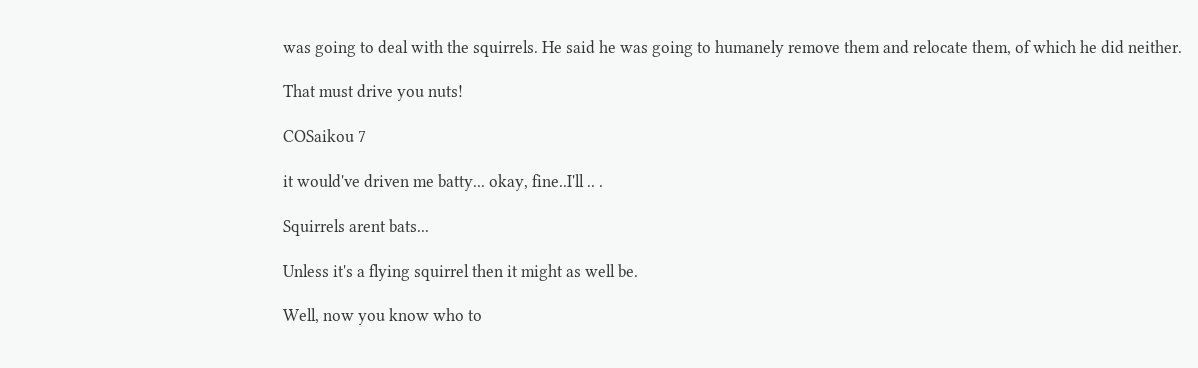was going to deal with the squirrels. He said he was going to humanely remove them and relocate them, of which he did neither.

That must drive you nuts!

COSaikou 7

it would've driven me batty... okay, fine..I'll .. .

Squirrels arent bats...

Unless it's a flying squirrel then it might as well be.

Well, now you know who to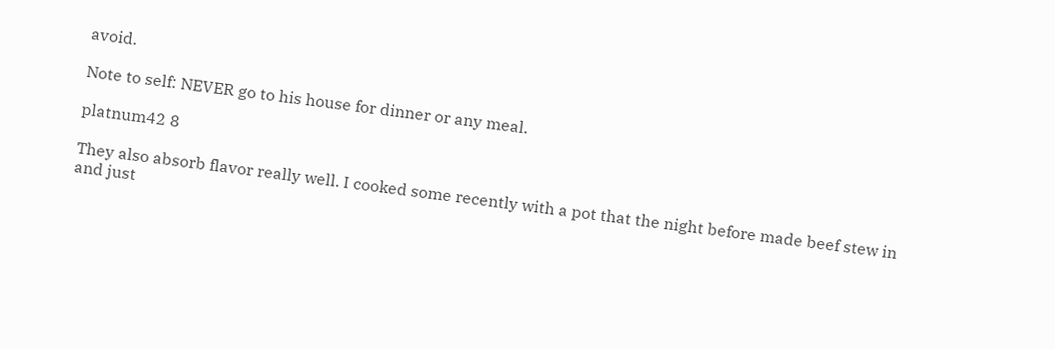avoid.

Note to self: NEVER go to his house for dinner or any meal.

platnum42 8

They also absorb flavor really well. I cooked some recently with a pot that the night before made beef stew in and just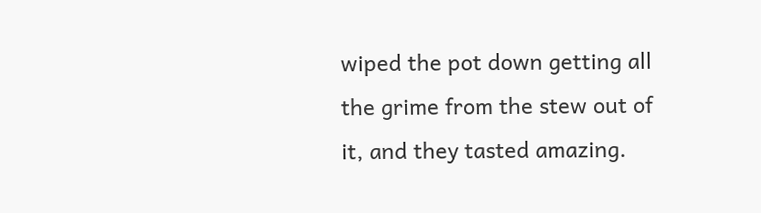wiped the pot down getting all the grime from the stew out of it, and they tasted amazing.